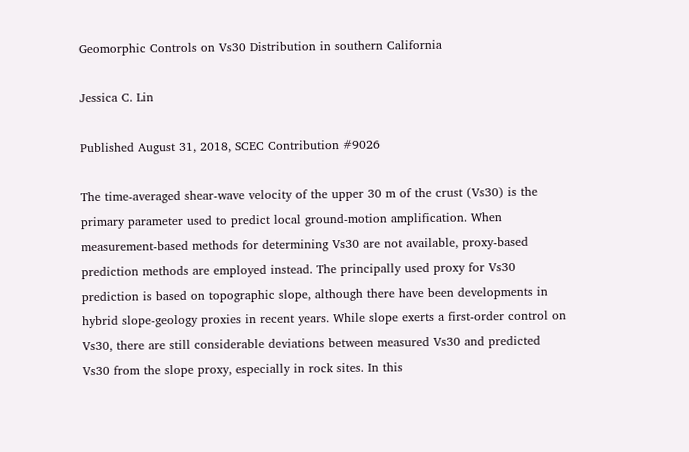Geomorphic Controls on Vs30 Distribution in southern California

Jessica C. Lin

Published August 31, 2018, SCEC Contribution #9026

The time-averaged shear-wave velocity of the upper 30 m of the crust (Vs30) is the primary parameter used to predict local ground-motion amplification. When measurement-based methods for determining Vs30 are not available, proxy-based prediction methods are employed instead. The principally used proxy for Vs30 prediction is based on topographic slope, although there have been developments in hybrid slope-geology proxies in recent years. While slope exerts a first-order control on Vs30, there are still considerable deviations between measured Vs30 and predicted Vs30 from the slope proxy, especially in rock sites. In this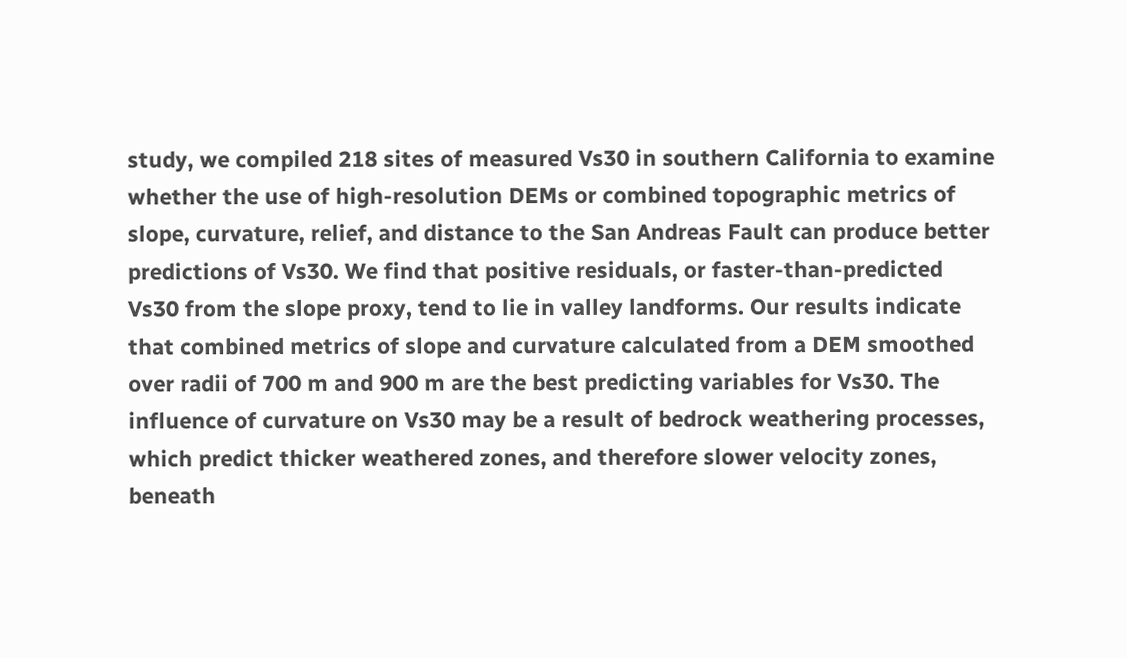study, we compiled 218 sites of measured Vs30 in southern California to examine whether the use of high-resolution DEMs or combined topographic metrics of slope, curvature, relief, and distance to the San Andreas Fault can produce better predictions of Vs30. We find that positive residuals, or faster-than-predicted Vs30 from the slope proxy, tend to lie in valley landforms. Our results indicate that combined metrics of slope and curvature calculated from a DEM smoothed over radii of 700 m and 900 m are the best predicting variables for Vs30. The influence of curvature on Vs30 may be a result of bedrock weathering processes, which predict thicker weathered zones, and therefore slower velocity zones, beneath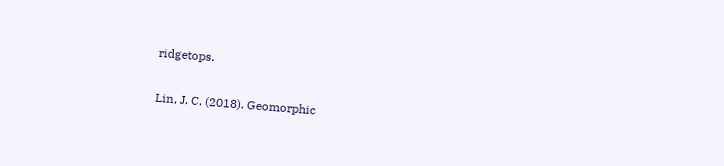ridgetops.

Lin, J. C. (2018). Geomorphic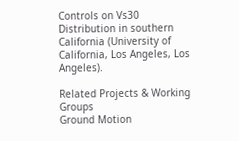Controls on Vs30 Distribution in southern California (University of California, Los Angeles, Los Angeles).

Related Projects & Working Groups
Ground Motion